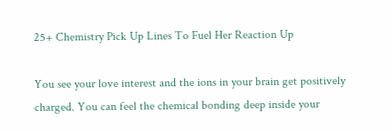25+ Chemistry Pick Up Lines To Fuel Her Reaction Up

You see your love interest and the ions in your brain get positively charged. You can feel the chemical bonding deep inside your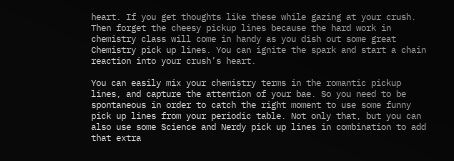heart. If you get thoughts like these while gazing at your crush. Then forget the cheesy pickup lines because the hard work in chemistry class will come in handy as you dish out some great Chemistry pick up lines. You can ignite the spark and start a chain reaction into your crush’s heart.

You can easily mix your chemistry terms in the romantic pickup lines, and capture the attention of your bae. So you need to be spontaneous in order to catch the right moment to use some funny pick up lines from your periodic table. Not only that, but you can also use some Science and Nerdy pick up lines in combination to add that extra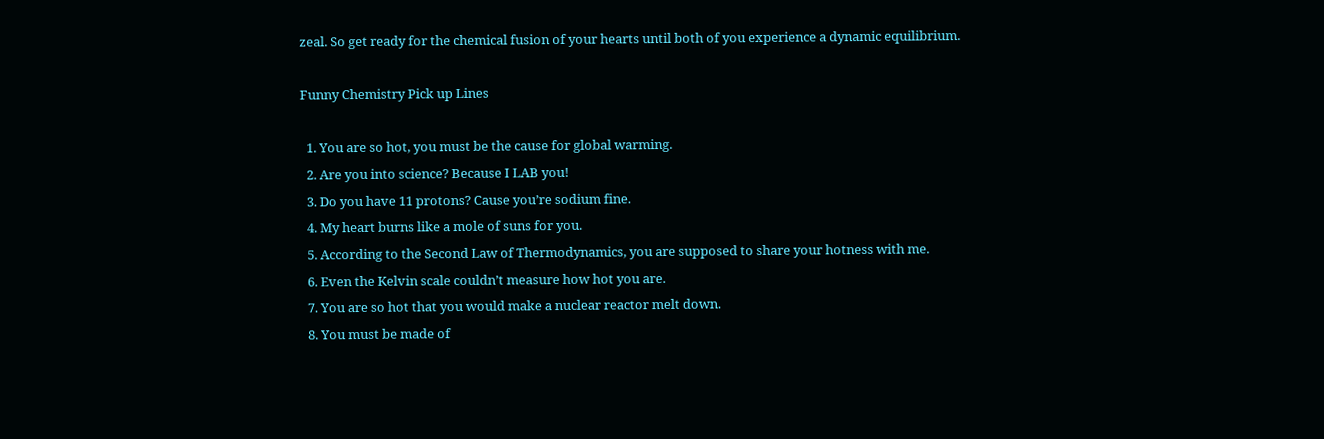zeal. So get ready for the chemical fusion of your hearts until both of you experience a dynamic equilibrium.

Funny Chemistry Pick up Lines

  1. You are so hot, you must be the cause for global warming.
  2. Are you into science? Because I LAB you!
  3. Do you have 11 protons? Cause you’re sodium fine.
  4. My heart burns like a mole of suns for you.
  5. According to the Second Law of Thermodynamics, you are supposed to share your hotness with me.
  6. Even the Kelvin scale couldn’t measure how hot you are.
  7. You are so hot that you would make a nuclear reactor melt down.
  8. You must be made of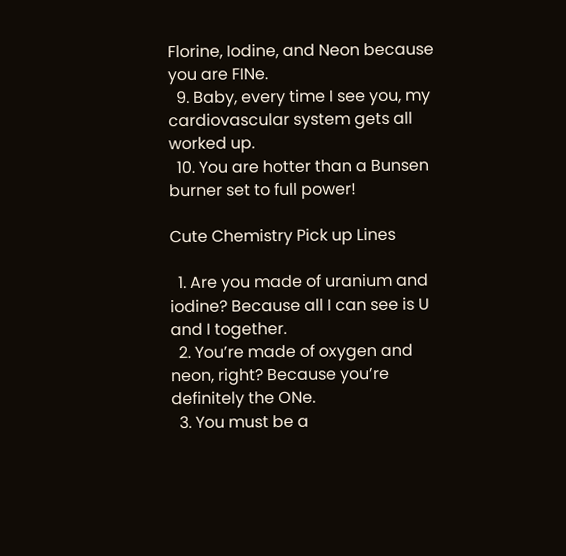Florine, Iodine, and Neon because you are FINe.
  9. Baby, every time I see you, my cardiovascular system gets all worked up.
  10. You are hotter than a Bunsen burner set to full power!

Cute Chemistry Pick up Lines

  1. Are you made of uranium and iodine? Because all I can see is U and I together.
  2. You’re made of oxygen and neon, right? Because you’re definitely the ONe.
  3. You must be a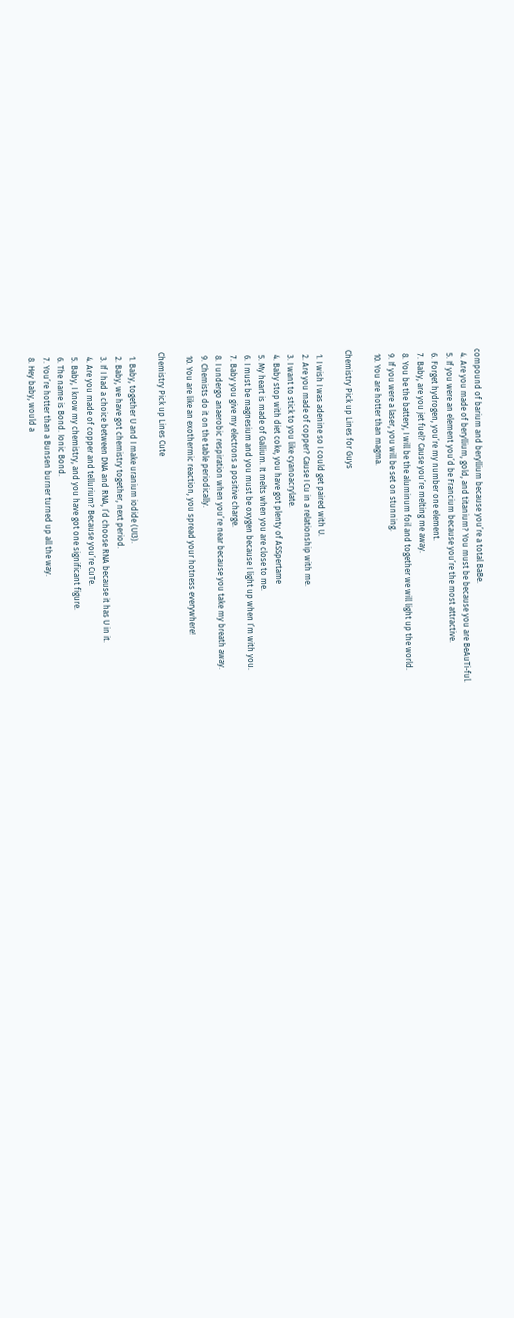compound of barium and beryllium because you’re a total BaBe.
  4. Are you made of beryllium, gold, and titanium? You must be because you are BeAuTi-ful.
  5. If you were an element you’d be Francium because you’re the most attractive.
  6. Forget hydrogen, you’re my number one element.
  7. Baby, are you jet fuel? Cause you’re melting me away.
  8. You be the battery, I will be the aluminum foil and together we will light up the world.
  9. If you were a laser, you will be set on stunning.
  10. You are hotter than magma.

Chemistry Pick up Lines for Guys

  1. I wish I was adenine so I could get paired with U.
  2. Are you made of copper? Cause I Cu in a relationship with me.
  3. I want to stick to you like cyanoacrylate.
  4. Baby stop with diet coke, you have got plenty of ASSpertame
  5. My heart is made of Gallium. It melts when you are close to me.
  6. I must be magnesium and you must be oxygen because I light up when I’m with you.
  7. Baby you give my electrons a positive charge.
  8. I undergo anaerobic respiration when you’re near because you take my breath away.
  9. Chemists do it on the table periodically.
  10. You are like an exothermic reaction, you spread your hotness everywhere!

Chemistry Pick up Lines Cute

  1. Baby, together U and I make uranium iodide (UI3).
  2. Baby, we have got chemistry together, next period.
  3. If I had a choice between DNA and RNA, I’d choose RNA because it has U in it.
  4. Are you made of copper and tellurium? Because you’re CuTe.
  5. Baby, I know my chemistry, and you have got one significant figure.
  6. The name is Bond. Ionic Bond.
  7. You’re hotter than a Bunsen burner turned up all the way.
  8. Hey baby, would a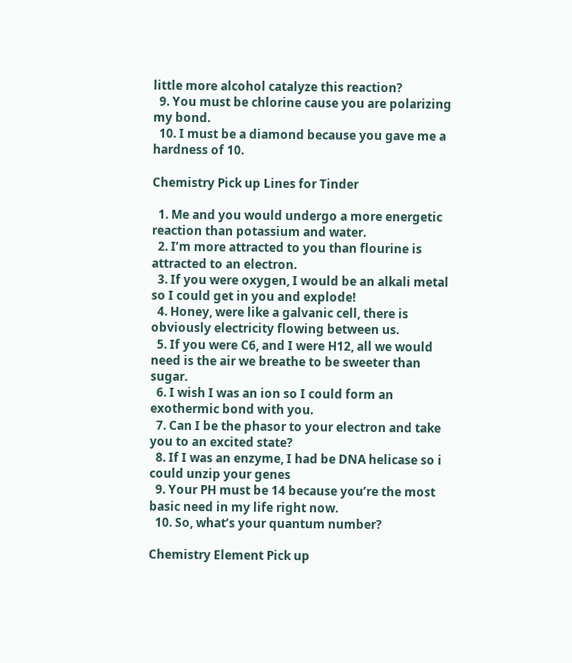little more alcohol catalyze this reaction?
  9. You must be chlorine cause you are polarizing my bond.
  10. I must be a diamond because you gave me a hardness of 10.

Chemistry Pick up Lines for Tinder

  1. Me and you would undergo a more energetic reaction than potassium and water.
  2. I’m more attracted to you than flourine is attracted to an electron.
  3. If you were oxygen, I would be an alkali metal so I could get in you and explode!
  4. Honey, were like a galvanic cell, there is obviously electricity flowing between us.
  5. If you were C6, and I were H12, all we would need is the air we breathe to be sweeter than sugar.
  6. I wish I was an ion so I could form an exothermic bond with you.
  7. Can I be the phasor to your electron and take you to an excited state?
  8. If I was an enzyme, I had be DNA helicase so i could unzip your genes
  9. Your PH must be 14 because you’re the most basic need in my life right now.
  10. So, what’s your quantum number?

Chemistry Element Pick up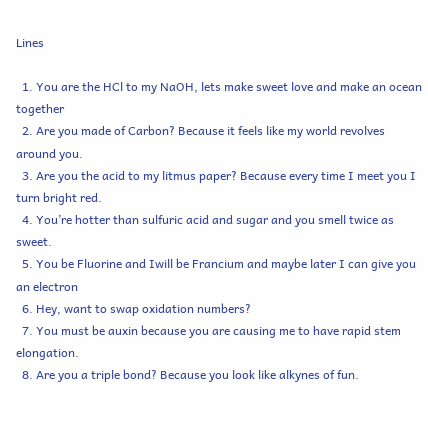Lines

  1. You are the HCl to my NaOH, lets make sweet love and make an ocean together
  2. Are you made of Carbon? Because it feels like my world revolves around you.
  3. Are you the acid to my litmus paper? Because every time I meet you I turn bright red.
  4. You’re hotter than sulfuric acid and sugar and you smell twice as sweet.
  5. You be Fluorine and Iwill be Francium and maybe later I can give you an electron
  6. Hey, want to swap oxidation numbers?
  7. You must be auxin because you are causing me to have rapid stem elongation.
  8. Are you a triple bond? Because you look like alkynes of fun.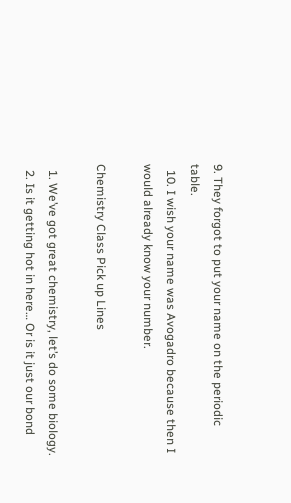9. They forgot to put your name on the periodic table.
  10. I wish your name was Avogadro because then I would already know your number.

Chemistry Class Pick up Lines

  1. We’ve got great chemistry, let’s do some biology.
  2. Is it getting hot in here… Or is it just our bond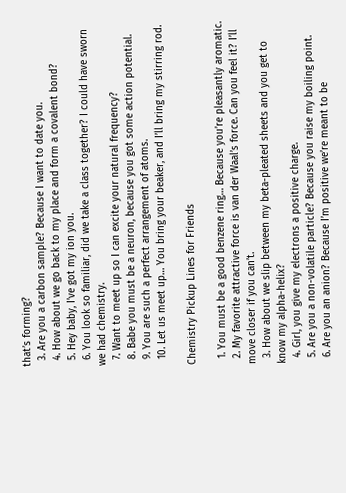that’s forming?
  3. Are you a carbon sample? Because I want to date you.
  4. How about we go back to my place and form a covalent bond?
  5. Hey baby, I’ve got my ion you.
  6. You look so familiar, did we take a class together? I could have sworn we had chemistry.
  7. Want to meet up so I can excite your natural frequency?
  8. Babe you must be a neuron, because you got some action potential.
  9. You are such a perfect arrangement of atoms.
  10. Let us meet up… You bring your beaker, and I’ll bring my stirring rod.

Chemistry Pickup Lines for Friends

  1. You must be a good benzene ring… Because you’re pleasantly aromatic.
  2. My favorite attractive force is van der Waal’s force. Can you feel it? I’ll move closer if you can’t.
  3. How about we slip between my beta-pleated sheets and you get to know my alpha-helix?
  4. Girl, you give my electrons a positive charge.
  5. Are you a non-volatile particle? Because you raise my boiling point.
  6. Are you an anion? Because I’m positive we’re meant to be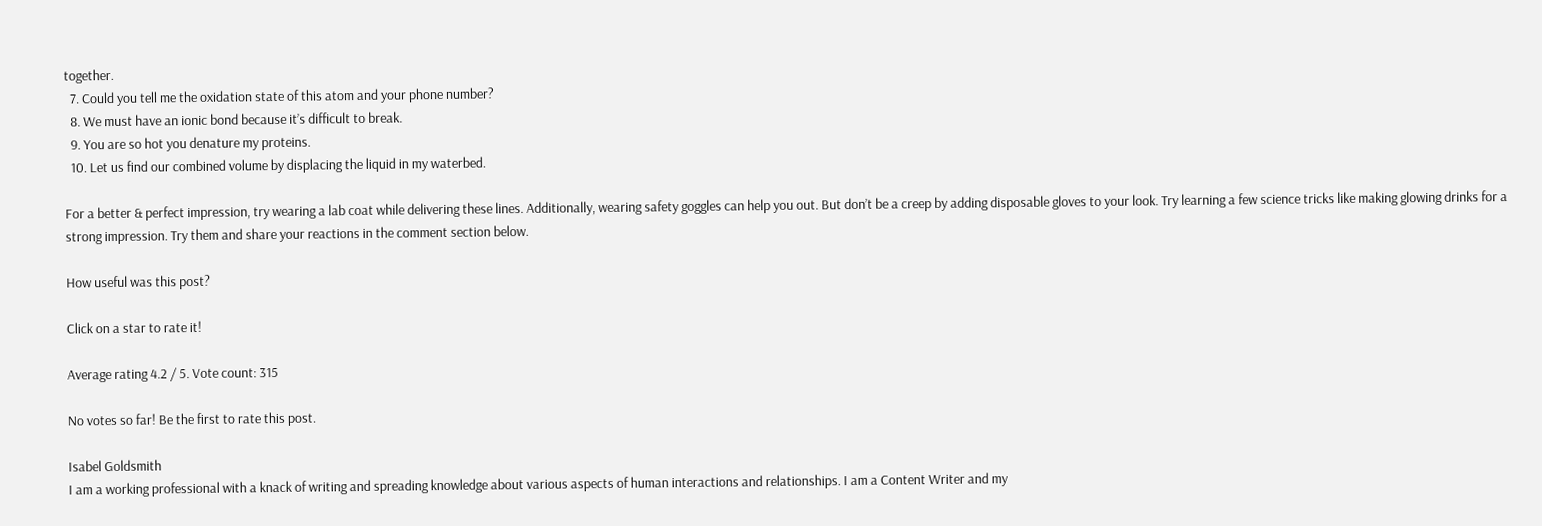together.
  7. Could you tell me the oxidation state of this atom and your phone number?
  8. We must have an ionic bond because it’s difficult to break.
  9. You are so hot you denature my proteins.
  10. Let us find our combined volume by displacing the liquid in my waterbed.

For a better & perfect impression, try wearing a lab coat while delivering these lines. Additionally, wearing safety goggles can help you out. But don’t be a creep by adding disposable gloves to your look. Try learning a few science tricks like making glowing drinks for a strong impression. Try them and share your reactions in the comment section below.

How useful was this post?

Click on a star to rate it!

Average rating 4.2 / 5. Vote count: 315

No votes so far! Be the first to rate this post.

Isabel Goldsmith
I am a working professional with a knack of writing and spreading knowledge about various aspects of human interactions and relationships. I am a Content Writer and my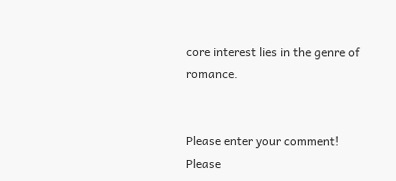core interest lies in the genre of romance.


Please enter your comment!
Please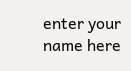enter your name here